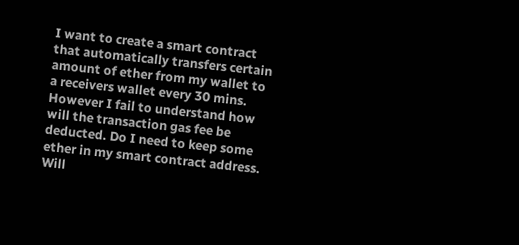I want to create a smart contract that automatically transfers certain amount of ether from my wallet to a receivers wallet every 30 mins. However I fail to understand how will the transaction gas fee be deducted. Do I need to keep some ether in my smart contract address. Will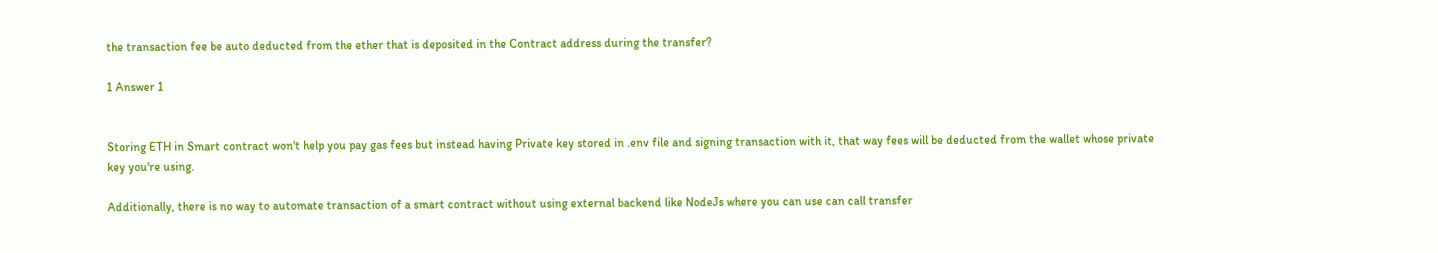the transaction fee be auto deducted from the ether that is deposited in the Contract address during the transfer?

1 Answer 1


Storing ETH in Smart contract won't help you pay gas fees but instead having Private key stored in .env file and signing transaction with it, that way fees will be deducted from the wallet whose private key you're using.

Additionally, there is no way to automate transaction of a smart contract without using external backend like NodeJs where you can use can call transfer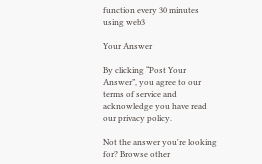function every 30 minutes using web3

Your Answer

By clicking “Post Your Answer”, you agree to our terms of service and acknowledge you have read our privacy policy.

Not the answer you're looking for? Browse other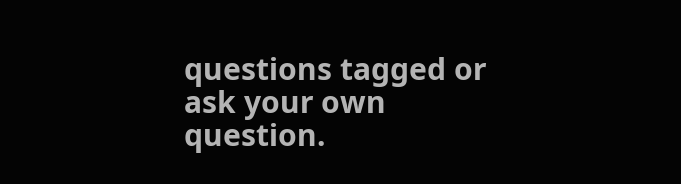questions tagged or ask your own question.